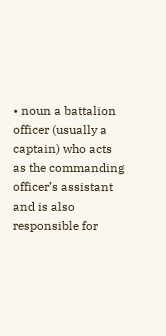• noun a battalion officer (usually a captain) who acts as the commanding officer’s assistant and is also responsible for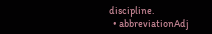discipline.
  • abbreviationAdj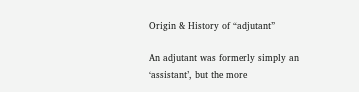Origin & History of “adjutant”

An adjutant was formerly simply an ‘assistant’, but the more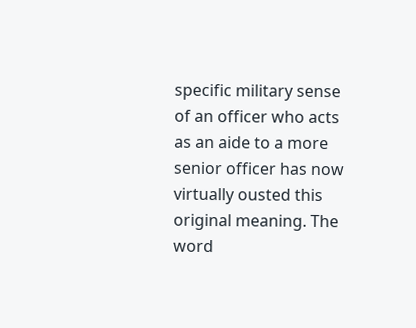specific military sense of an officer who acts as an aide to a more senior officer has now virtually ousted this original meaning. The word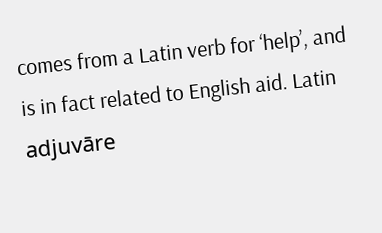comes from a Latin verb for ‘help’, and is in fact related to English aid. Latin adjuvāre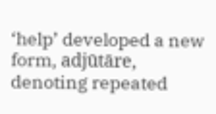‘help’ developed a new form, adjūtāre, denoting repeated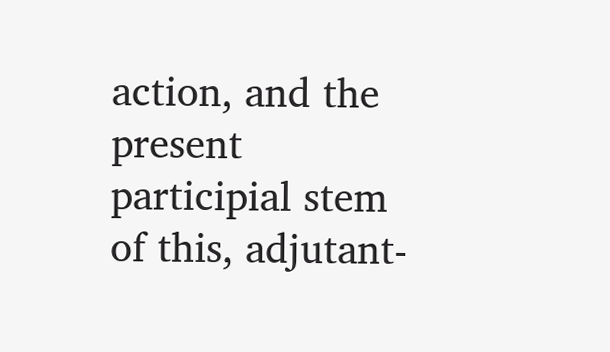action, and the present participial stem of this, adjutant-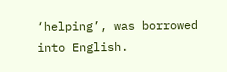‘helping’, was borrowed into English.